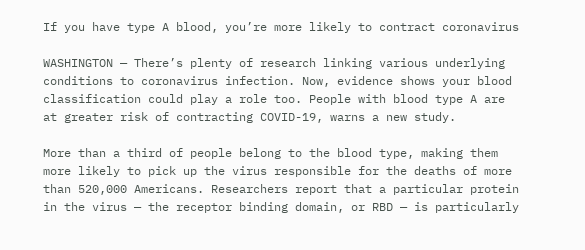If you have type A blood, you’re more likely to contract coronavirus

WASHINGTON — There’s plenty of research linking various underlying conditions to coronavirus infection. Now, evidence shows your blood classification could play a role too. People with blood type A are at greater risk of contracting COVID-19, warns a new study.

More than a third of people belong to the blood type, making them more likely to pick up the virus responsible for the deaths of more than 520,000 Americans. Researchers report that a particular protein in the virus — the receptor binding domain, or RBD — is particularly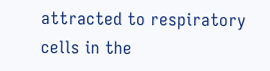attracted to respiratory cells in the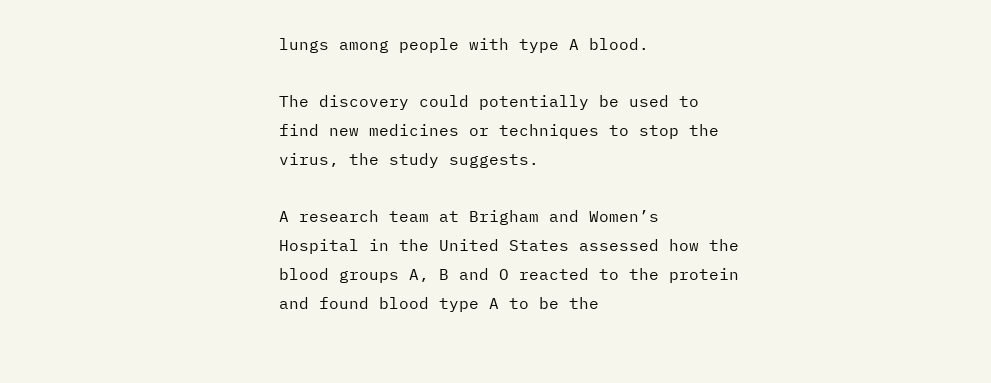lungs among people with type A blood.

The discovery could potentially be used to find new medicines or techniques to stop the virus, the study suggests.

A research team at Brigham and Women’s Hospital in the United States assessed how the blood groups A, B and O reacted to the protein and found blood type A to be the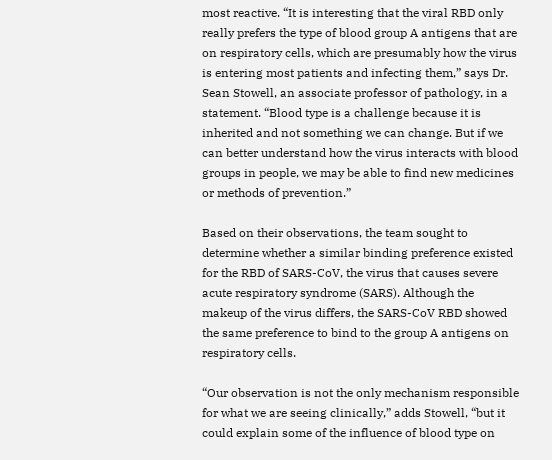most reactive. “It is interesting that the viral RBD only really prefers the type of blood group A antigens that are on respiratory cells, which are presumably how the virus is entering most patients and infecting them,” says Dr. Sean Stowell, an associate professor of pathology, in a statement. “Blood type is a challenge because it is inherited and not something we can change. But if we can better understand how the virus interacts with blood groups in people, we may be able to find new medicines or methods of prevention.”

Based on their observations, the team sought to determine whether a similar binding preference existed for the RBD of SARS-CoV, the virus that causes severe acute respiratory syndrome (SARS). Although the makeup of the virus differs, the SARS-CoV RBD showed the same preference to bind to the group A antigens on respiratory cells.

“Our observation is not the only mechanism responsible for what we are seeing clinically,” adds Stowell, “but it could explain some of the influence of blood type on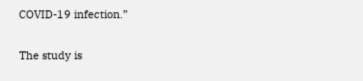COVID-19 infection.”

The study is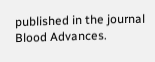published in the journal Blood Advances.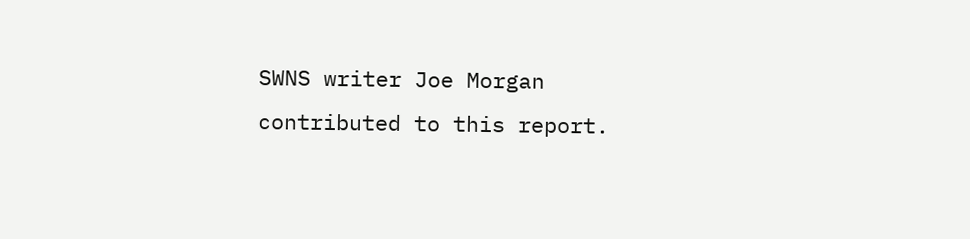SWNS writer Joe Morgan contributed to this report.